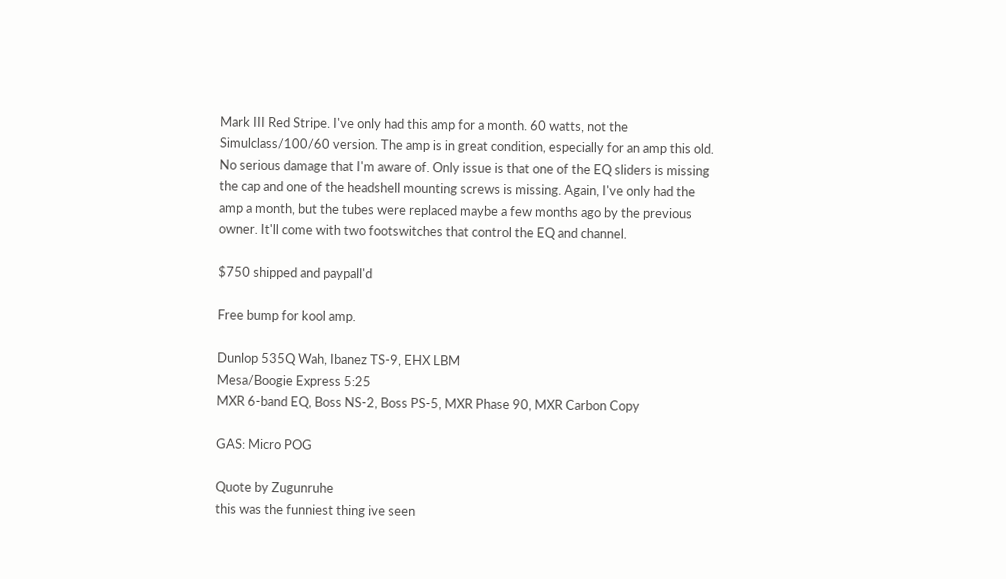Mark III Red Stripe. I've only had this amp for a month. 60 watts, not the Simulclass/100/60 version. The amp is in great condition, especially for an amp this old. No serious damage that I'm aware of. Only issue is that one of the EQ sliders is missing the cap and one of the headshell mounting screws is missing. Again, I've only had the amp a month, but the tubes were replaced maybe a few months ago by the previous owner. It'll come with two footswitches that control the EQ and channel.

$750 shipped and paypall'd

Free bump for kool amp.

Dunlop 535Q Wah, Ibanez TS-9, EHX LBM
Mesa/Boogie Express 5:25
MXR 6-band EQ, Boss NS-2, Boss PS-5, MXR Phase 90, MXR Carbon Copy

GAS: Micro POG

Quote by Zugunruhe
this was the funniest thing ive seen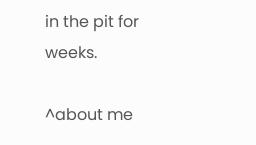in the pit for weeks.

^about me